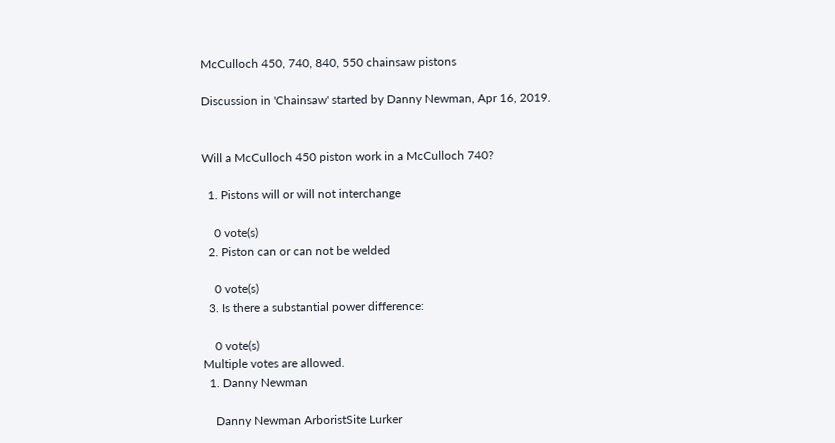McCulloch 450, 740, 840, 550 chainsaw pistons

Discussion in 'Chainsaw' started by Danny Newman, Apr 16, 2019.


Will a McCulloch 450 piston work in a McCulloch 740?

  1. Pistons will or will not interchange

    0 vote(s)
  2. Piston can or can not be welded

    0 vote(s)
  3. Is there a substantial power difference:

    0 vote(s)
Multiple votes are allowed.
  1. Danny Newman

    Danny Newman ArboristSite Lurker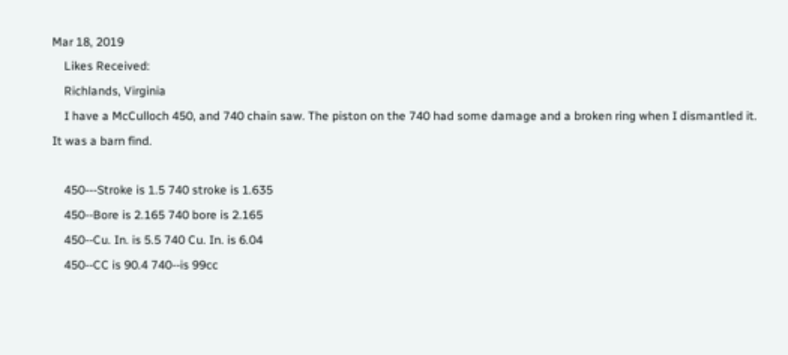Mar 18, 2019
    Likes Received:
    Richlands, Virginia
    I have a McCulloch 450, and 740 chain saw. The piston on the 740 had some damage and a broken ring when I dismantled it. It was a barn find.

    450---Stroke is 1.5 740 stroke is 1.635
    450--Bore is 2.165 740 bore is 2.165
    450--Cu. In. is 5.5 740 Cu. In. is 6.04
    450--CC is 90.4 740--is 99cc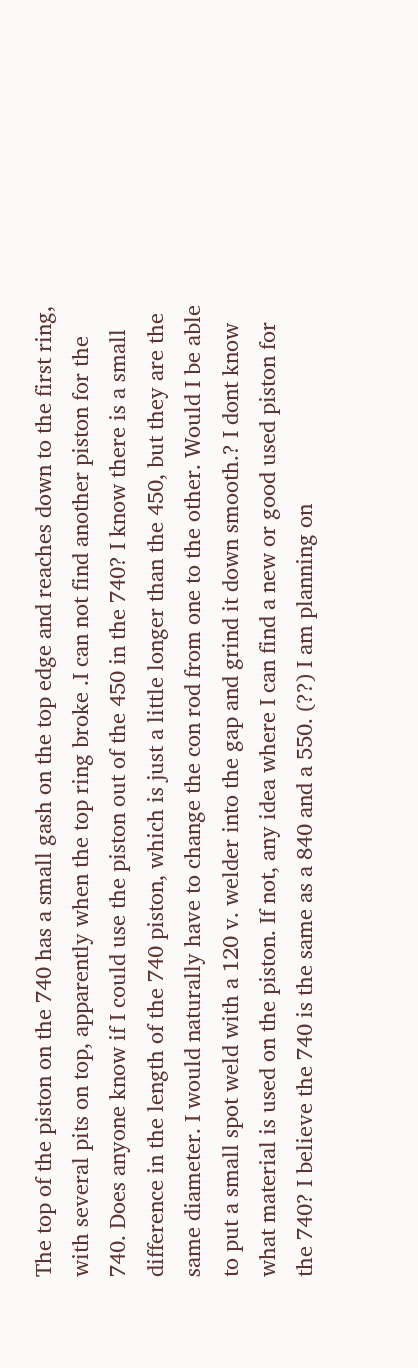The top of the piston on the 740 has a small gash on the top edge and reaches down to the first ring, with several pits on top, apparently when the top ring broke .I can not find another piston for the 740. Does anyone know if I could use the piston out of the 450 in the 740? I know there is a small difference in the length of the 740 piston, which is just a little longer than the 450, but they are the same diameter. I would naturally have to change the con rod from one to the other. Would I be able to put a small spot weld with a 120 v. welder into the gap and grind it down smooth.? I dont know what material is used on the piston. If not, any idea where I can find a new or good used piston for the 740? I believe the 740 is the same as a 840 and a 550. (??) I am planning on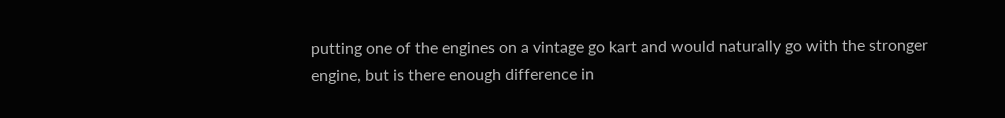putting one of the engines on a vintage go kart and would naturally go with the stronger engine, but is there enough difference in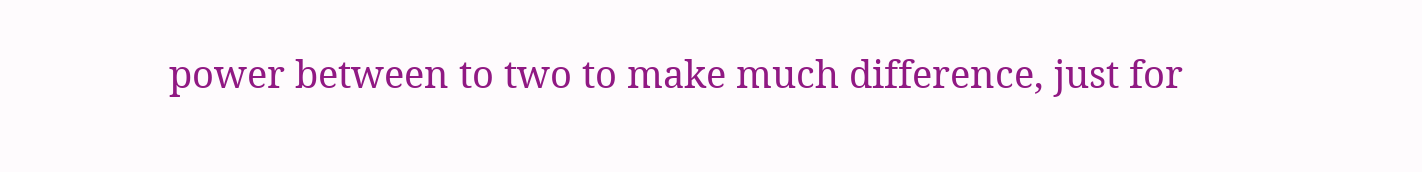power between to two to make much difference, just for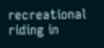recreational riding in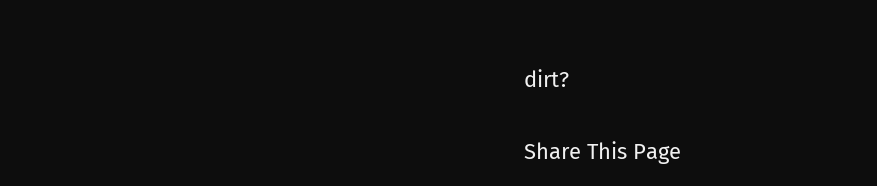dirt?

Share This Page